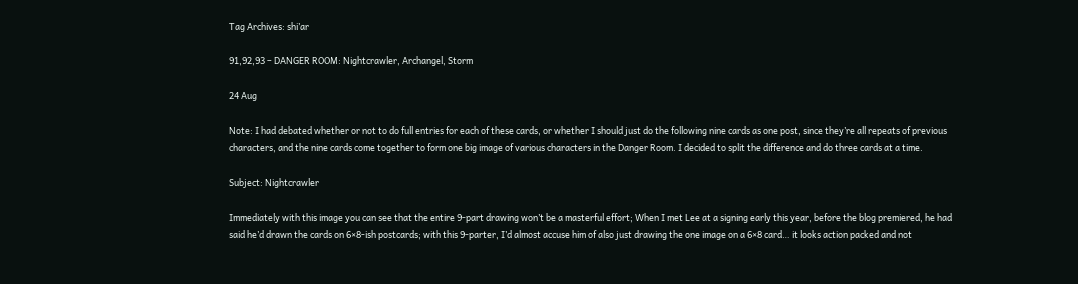Tag Archives: shi’ar

91,92,93 – DANGER ROOM: Nightcrawler, Archangel, Storm

24 Aug

Note: I had debated whether or not to do full entries for each of these cards, or whether I should just do the following nine cards as one post, since they’re all repeats of previous characters, and the nine cards come together to form one big image of various characters in the Danger Room. I decided to split the difference and do three cards at a time.

Subject: Nightcrawler

Immediately with this image you can see that the entire 9-part drawing won’t be a masterful effort; When I met Lee at a signing early this year, before the blog premiered, he had said he’d drawn the cards on 6×8-ish postcards; with this 9-parter, I’d almost accuse him of also just drawing the one image on a 6×8 card… it looks action packed and not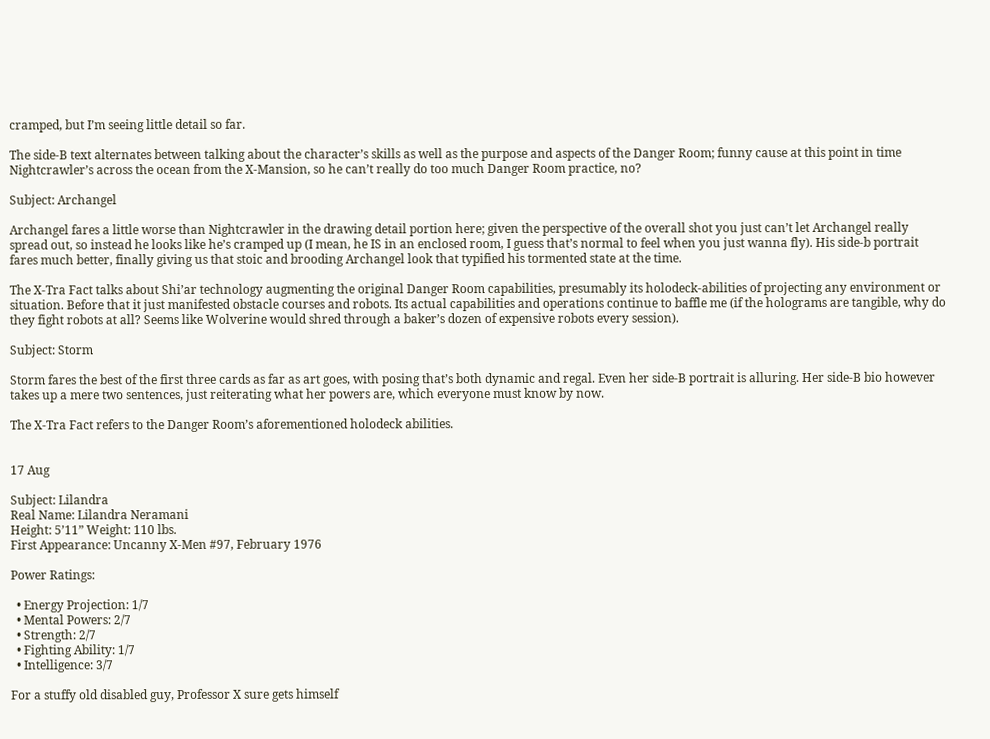cramped, but I’m seeing little detail so far.

The side-B text alternates between talking about the character’s skills as well as the purpose and aspects of the Danger Room; funny cause at this point in time Nightcrawler’s across the ocean from the X-Mansion, so he can’t really do too much Danger Room practice, no?

Subject: Archangel

Archangel fares a little worse than Nightcrawler in the drawing detail portion here; given the perspective of the overall shot you just can’t let Archangel really spread out, so instead he looks like he’s cramped up (I mean, he IS in an enclosed room, I guess that’s normal to feel when you just wanna fly). His side-b portrait fares much better, finally giving us that stoic and brooding Archangel look that typified his tormented state at the time.

The X-Tra Fact talks about Shi’ar technology augmenting the original Danger Room capabilities, presumably its holodeck-abilities of projecting any environment or situation. Before that it just manifested obstacle courses and robots. Its actual capabilities and operations continue to baffle me (if the holograms are tangible, why do they fight robots at all? Seems like Wolverine would shred through a baker’s dozen of expensive robots every session).

Subject: Storm

Storm fares the best of the first three cards as far as art goes, with posing that’s both dynamic and regal. Even her side-B portrait is alluring. Her side-B bio however takes up a mere two sentences, just reiterating what her powers are, which everyone must know by now.

The X-Tra Fact refers to the Danger Room’s aforementioned holodeck abilities.


17 Aug

Subject: Lilandra
Real Name: Lilandra Neramani
Height: 5’11” Weight: 110 lbs.
First Appearance: Uncanny X-Men #97, February 1976

Power Ratings:

  • Energy Projection: 1/7
  • Mental Powers: 2/7
  • Strength: 2/7
  • Fighting Ability: 1/7
  • Intelligence: 3/7

For a stuffy old disabled guy, Professor X sure gets himself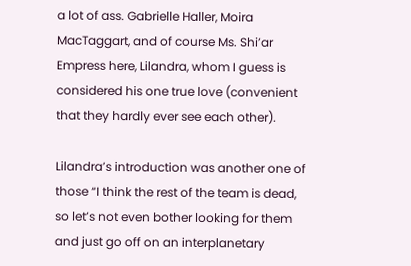a lot of ass. Gabrielle Haller, Moira MacTaggart, and of course Ms. Shi’ar Empress here, Lilandra, whom I guess is considered his one true love (convenient that they hardly ever see each other).

Lilandra’s introduction was another one of those “I think the rest of the team is dead, so let’s not even bother looking for them and just go off on an interplanetary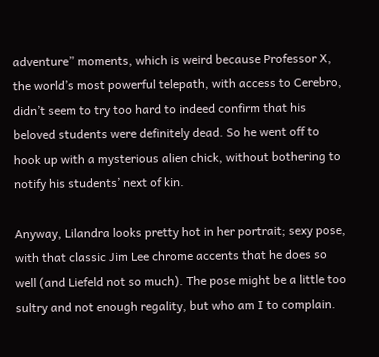adventure” moments, which is weird because Professor X, the world’s most powerful telepath, with access to Cerebro, didn’t seem to try too hard to indeed confirm that his beloved students were definitely dead. So he went off to hook up with a mysterious alien chick, without bothering to notify his students’ next of kin.

Anyway, Lilandra looks pretty hot in her portrait; sexy pose, with that classic Jim Lee chrome accents that he does so well (and Liefeld not so much). The pose might be a little too sultry and not enough regality, but who am I to complain.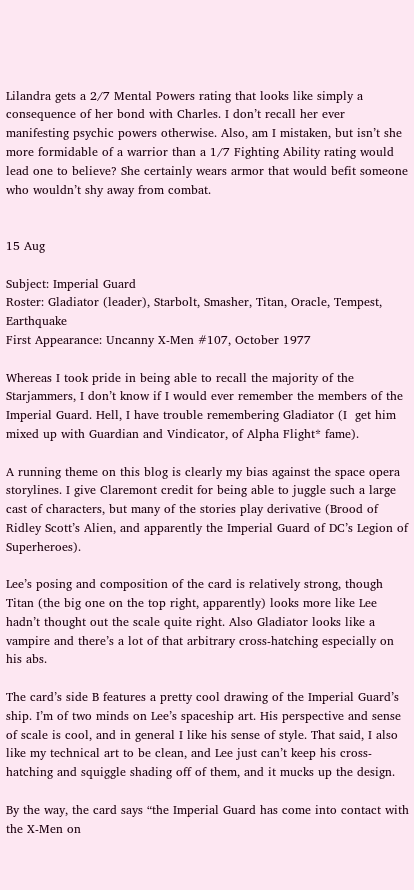Lilandra gets a 2/7 Mental Powers rating that looks like simply a consequence of her bond with Charles. I don’t recall her ever manifesting psychic powers otherwise. Also, am I mistaken, but isn’t she more formidable of a warrior than a 1/7 Fighting Ability rating would lead one to believe? She certainly wears armor that would befit someone who wouldn’t shy away from combat.


15 Aug

Subject: Imperial Guard
Roster: Gladiator (leader), Starbolt, Smasher, Titan, Oracle, Tempest, Earthquake
First Appearance: Uncanny X-Men #107, October 1977

Whereas I took pride in being able to recall the majority of the Starjammers, I don’t know if I would ever remember the members of the Imperial Guard. Hell, I have trouble remembering Gladiator (I  get him mixed up with Guardian and Vindicator, of Alpha Flight* fame).

A running theme on this blog is clearly my bias against the space opera storylines. I give Claremont credit for being able to juggle such a large cast of characters, but many of the stories play derivative (Brood of Ridley Scott’s Alien, and apparently the Imperial Guard of DC’s Legion of Superheroes).

Lee’s posing and composition of the card is relatively strong, though Titan (the big one on the top right, apparently) looks more like Lee hadn’t thought out the scale quite right. Also Gladiator looks like a vampire and there’s a lot of that arbitrary cross-hatching especially on his abs.

The card’s side B features a pretty cool drawing of the Imperial Guard’s ship. I’m of two minds on Lee’s spaceship art. His perspective and sense of scale is cool, and in general I like his sense of style. That said, I also like my technical art to be clean, and Lee just can’t keep his cross-hatching and squiggle shading off of them, and it mucks up the design.

By the way, the card says “the Imperial Guard has come into contact with the X-Men on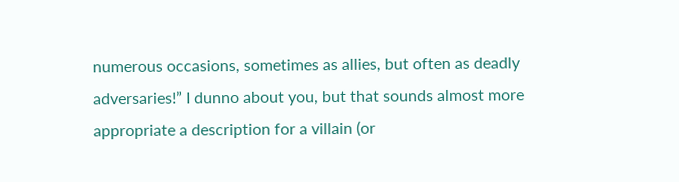numerous occasions, sometimes as allies, but often as deadly adversaries!” I dunno about you, but that sounds almost more appropriate a description for a villain (or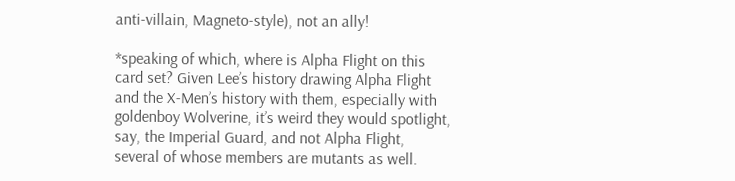anti-villain, Magneto-style), not an ally!

*speaking of which, where is Alpha Flight on this card set? Given Lee’s history drawing Alpha Flight and the X-Men’s history with them, especially with goldenboy Wolverine, it’s weird they would spotlight, say, the Imperial Guard, and not Alpha Flight, several of whose members are mutants as well.